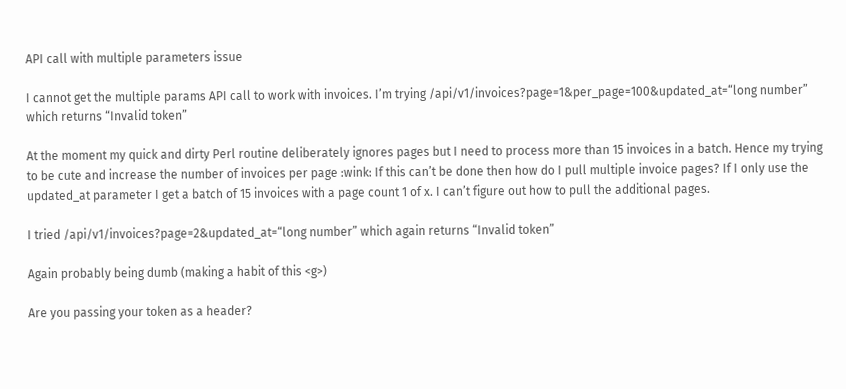API call with multiple parameters issue

I cannot get the multiple params API call to work with invoices. I’m trying /api/v1/invoices?page=1&per_page=100&updated_at=“long number” which returns “Invalid token”

At the moment my quick and dirty Perl routine deliberately ignores pages but I need to process more than 15 invoices in a batch. Hence my trying to be cute and increase the number of invoices per page :wink: If this can’t be done then how do I pull multiple invoice pages? If I only use the updated_at parameter I get a batch of 15 invoices with a page count 1 of x. I can’t figure out how to pull the additional pages.

I tried /api/v1/invoices?page=2&updated_at=“long number” which again returns “Invalid token”

Again probably being dumb (making a habit of this <g>)

Are you passing your token as a header?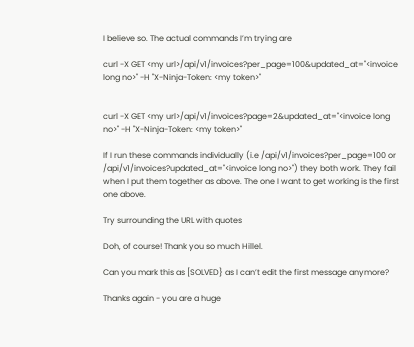I believe so. The actual commands I’m trying are

curl -X GET <my url>/api/v1/invoices?per_page=100&updated_at="<invoice long no>" -H "X-Ninja-Token: <my token>"


curl -X GET <my url>/api/v1/invoices?page=2&updated_at="<invoice long no>" -H "X-Ninja-Token: <my token>"

If I run these commands individually (i.e /api/v1/invoices?per_page=100 or /api/v1/invoices?updated_at="<invoice long no>") they both work. They fail when I put them together as above. The one I want to get working is the first one above.

Try surrounding the URL with quotes

Doh, of course! Thank you so much Hillel.

Can you mark this as [SOLVED} as I can’t edit the first message anymore?

Thanks again - you are a huge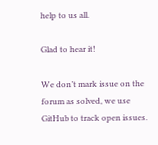help to us all.

Glad to hear it!

We don’t mark issue on the forum as solved, we use GitHub to track open issues.